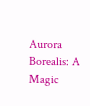Aurora Borealis: A Magic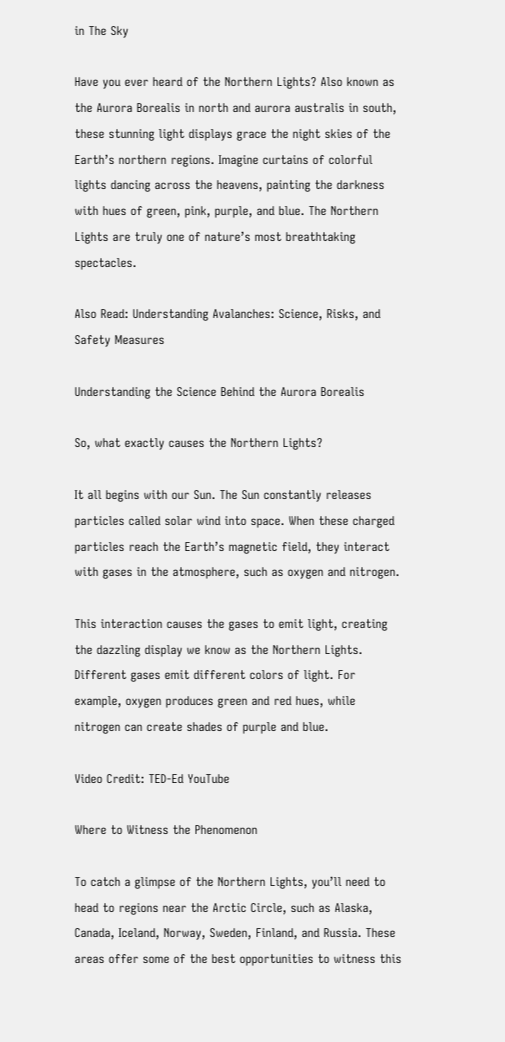in The Sky

Have you ever heard of the Northern Lights? Also known as the Aurora Borealis in north and aurora australis in south, these stunning light displays grace the night skies of the Earth’s northern regions. Imagine curtains of colorful lights dancing across the heavens, painting the darkness with hues of green, pink, purple, and blue. The Northern Lights are truly one of nature’s most breathtaking spectacles.

Also Read: Understanding Avalanches: Science, Risks, and Safety Measures

Understanding the Science Behind the Aurora Borealis

So, what exactly causes the Northern Lights?

It all begins with our Sun. The Sun constantly releases particles called solar wind into space. When these charged particles reach the Earth’s magnetic field, they interact with gases in the atmosphere, such as oxygen and nitrogen.

This interaction causes the gases to emit light, creating the dazzling display we know as the Northern Lights. Different gases emit different colors of light. For example, oxygen produces green and red hues, while nitrogen can create shades of purple and blue.

Video Credit: TED-Ed YouTube

Where to Witness the Phenomenon

To catch a glimpse of the Northern Lights, you’ll need to head to regions near the Arctic Circle, such as Alaska, Canada, Iceland, Norway, Sweden, Finland, and Russia. These areas offer some of the best opportunities to witness this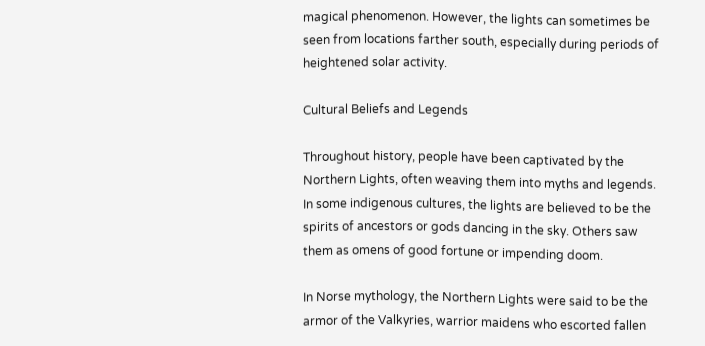magical phenomenon. However, the lights can sometimes be seen from locations farther south, especially during periods of heightened solar activity.

Cultural Beliefs and Legends

Throughout history, people have been captivated by the Northern Lights, often weaving them into myths and legends. In some indigenous cultures, the lights are believed to be the spirits of ancestors or gods dancing in the sky. Others saw them as omens of good fortune or impending doom.

In Norse mythology, the Northern Lights were said to be the armor of the Valkyries, warrior maidens who escorted fallen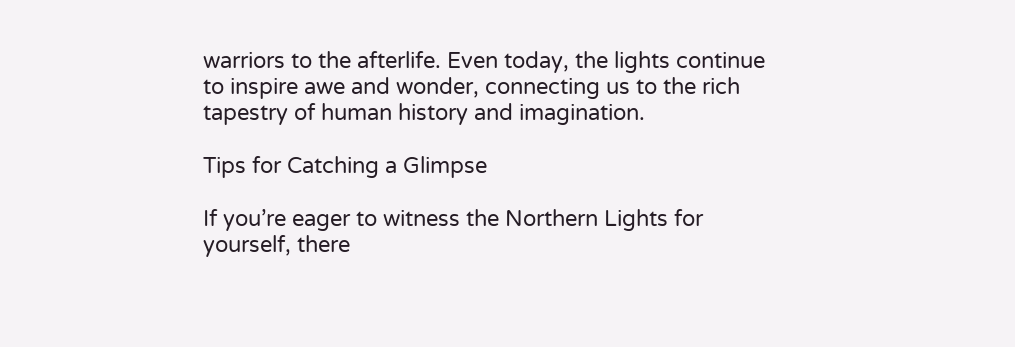warriors to the afterlife. Even today, the lights continue to inspire awe and wonder, connecting us to the rich tapestry of human history and imagination.

Tips for Catching a Glimpse

If you’re eager to witness the Northern Lights for yourself, there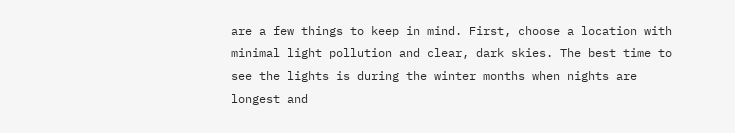are a few things to keep in mind. First, choose a location with minimal light pollution and clear, dark skies. The best time to see the lights is during the winter months when nights are longest and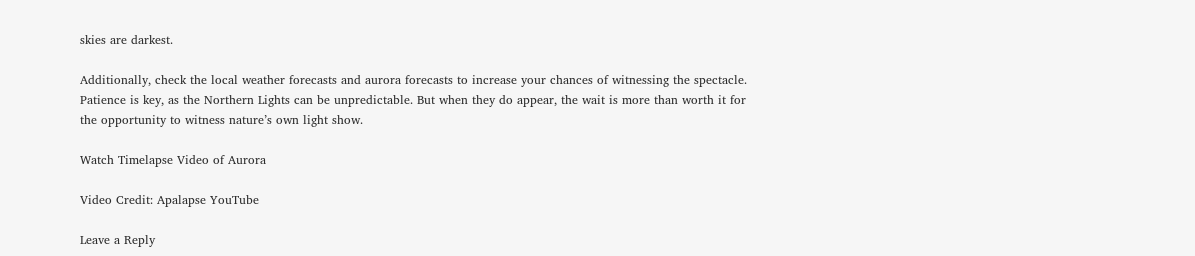skies are darkest.

Additionally, check the local weather forecasts and aurora forecasts to increase your chances of witnessing the spectacle. Patience is key, as the Northern Lights can be unpredictable. But when they do appear, the wait is more than worth it for the opportunity to witness nature’s own light show.

Watch Timelapse Video of Aurora

Video Credit: Apalapse YouTube

Leave a Reply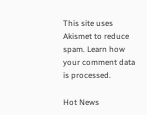This site uses Akismet to reduce spam. Learn how your comment data is processed.

Hot News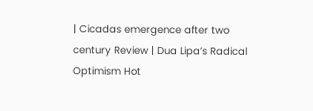| Cicadas emergence after two century Review | Dua Lipa’s Radical Optimism Hot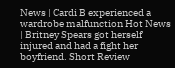News | Cardi B experienced a wardrobe malfunction Hot News | Britney Spears got herself injured and had a fight her boyfriend. Short Review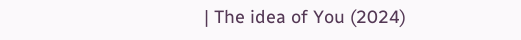| The idea of You (2024)